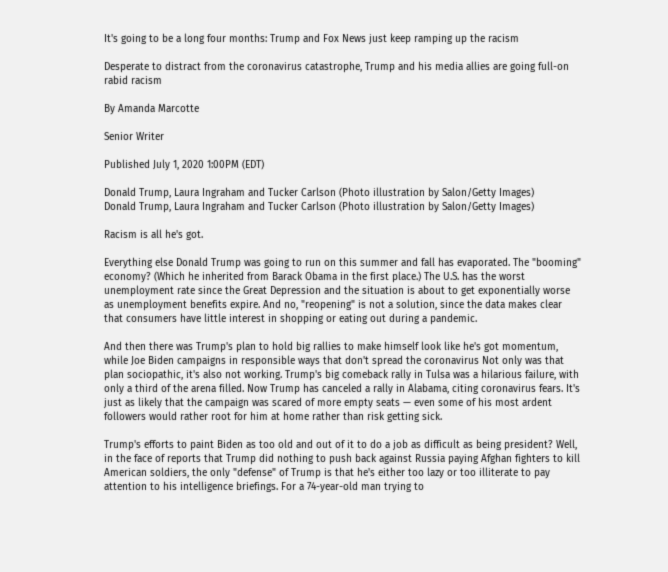It's going to be a long four months: Trump and Fox News just keep ramping up the racism

Desperate to distract from the coronavirus catastrophe, Trump and his media allies are going full-on rabid racism

By Amanda Marcotte

Senior Writer

Published July 1, 2020 1:00PM (EDT)

Donald Trump, Laura Ingraham and Tucker Carlson (Photo illustration by Salon/Getty Images)
Donald Trump, Laura Ingraham and Tucker Carlson (Photo illustration by Salon/Getty Images)

Racism is all he's got.

Everything else Donald Trump was going to run on this summer and fall has evaporated. The "booming" economy? (Which he inherited from Barack Obama in the first place.) The U.S. has the worst unemployment rate since the Great Depression and the situation is about to get exponentially worse as unemployment benefits expire. And no, "reopening" is not a solution, since the data makes clear that consumers have little interest in shopping or eating out during a pandemic.

And then there was Trump's plan to hold big rallies to make himself look like he's got momentum, while Joe Biden campaigns in responsible ways that don't spread the coronavirus Not only was that plan sociopathic, it's also not working. Trump's big comeback rally in Tulsa was a hilarious failure, with only a third of the arena filled. Now Trump has canceled a rally in Alabama, citing coronavirus fears. It's just as likely that the campaign was scared of more empty seats — even some of his most ardent followers would rather root for him at home rather than risk getting sick.

Trump's efforts to paint Biden as too old and out of it to do a job as difficult as being president? Well, in the face of reports that Trump did nothing to push back against Russia paying Afghan fighters to kill American soldiers, the only "defense" of Trump is that he's either too lazy or too illiterate to pay attention to his intelligence briefings. For a 74-year-old man trying to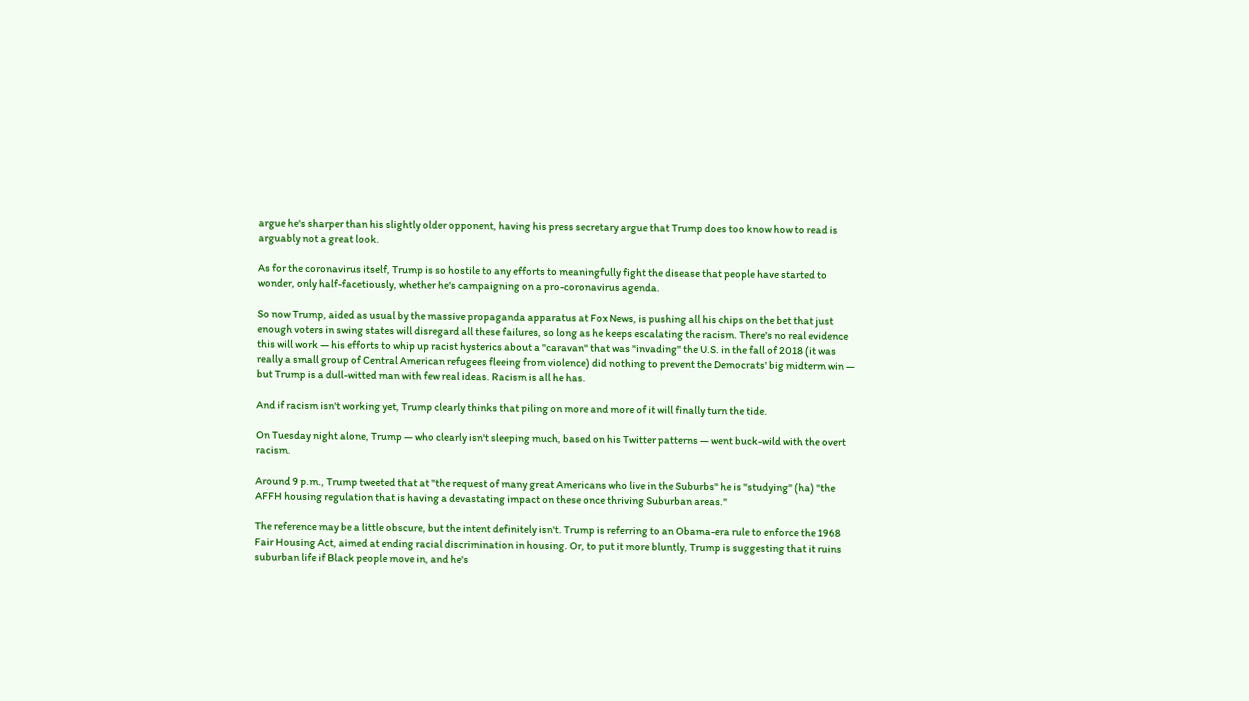argue he's sharper than his slightly older opponent, having his press secretary argue that Trump does too know how to read is arguably not a great look.

As for the coronavirus itself, Trump is so hostile to any efforts to meaningfully fight the disease that people have started to wonder, only half-facetiously, whether he's campaigning on a pro-coronavirus agenda.

So now Trump, aided as usual by the massive propaganda apparatus at Fox News, is pushing all his chips on the bet that just enough voters in swing states will disregard all these failures, so long as he keeps escalating the racism. There's no real evidence this will work — his efforts to whip up racist hysterics about a "caravan" that was "invading" the U.S. in the fall of 2018 (it was really a small group of Central American refugees fleeing from violence) did nothing to prevent the Democrats' big midterm win — but Trump is a dull-witted man with few real ideas. Racism is all he has.

And if racism isn't working yet, Trump clearly thinks that piling on more and more of it will finally turn the tide.

On Tuesday night alone, Trump — who clearly isn't sleeping much, based on his Twitter patterns — went buck-wild with the overt racism.

Around 9 p.m., Trump tweeted that at "the request of many great Americans who live in the Suburbs" he is "studying" (ha) "the AFFH housing regulation that is having a devastating impact on these once thriving Suburban areas."

The reference may be a little obscure, but the intent definitely isn't. Trump is referring to an Obama-era rule to enforce the 1968 Fair Housing Act, aimed at ending racial discrimination in housing. Or, to put it more bluntly, Trump is suggesting that it ruins suburban life if Black people move in, and he's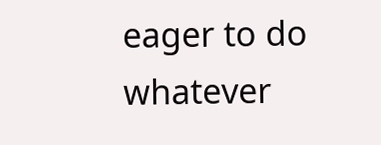eager to do whatever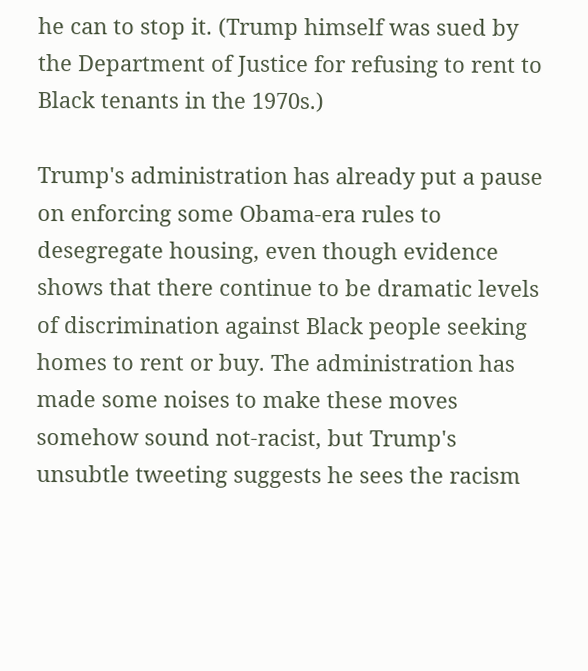he can to stop it. (Trump himself was sued by the Department of Justice for refusing to rent to Black tenants in the 1970s.)

Trump's administration has already put a pause on enforcing some Obama-era rules to desegregate housing, even though evidence shows that there continue to be dramatic levels of discrimination against Black people seeking homes to rent or buy. The administration has made some noises to make these moves somehow sound not-racist, but Trump's unsubtle tweeting suggests he sees the racism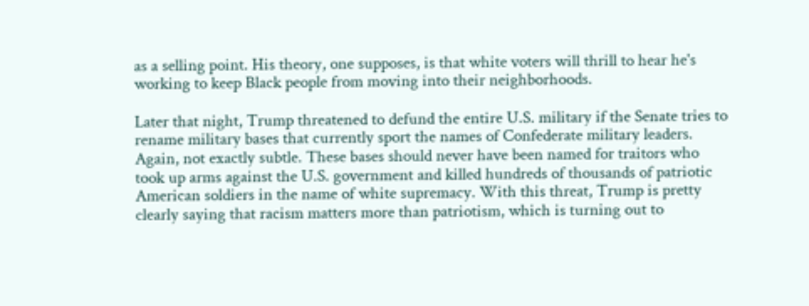as a selling point. His theory, one supposes, is that white voters will thrill to hear he's working to keep Black people from moving into their neighborhoods.

Later that night, Trump threatened to defund the entire U.S. military if the Senate tries to rename military bases that currently sport the names of Confederate military leaders. Again, not exactly subtle. These bases should never have been named for traitors who took up arms against the U.S. government and killed hundreds of thousands of patriotic American soldiers in the name of white supremacy. With this threat, Trump is pretty clearly saying that racism matters more than patriotism, which is turning out to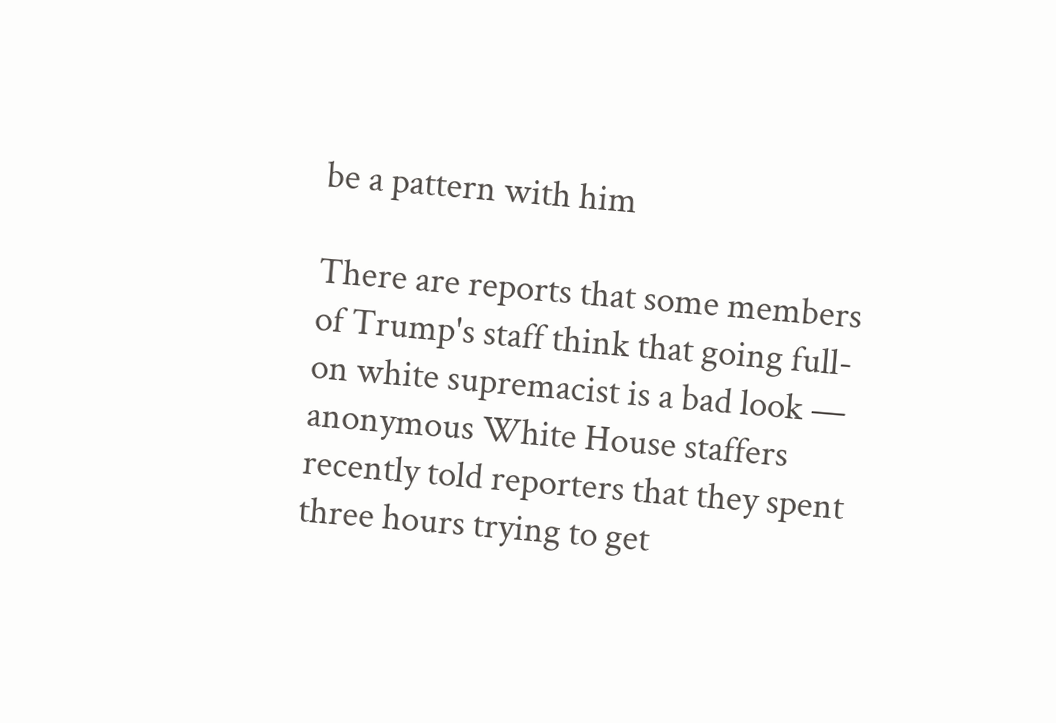be a pattern with him

There are reports that some members of Trump's staff think that going full-on white supremacist is a bad look — anonymous White House staffers recently told reporters that they spent three hours trying to get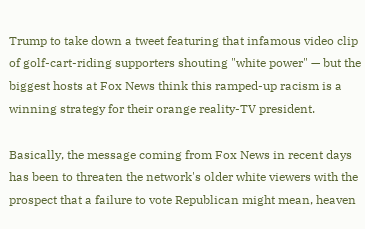Trump to take down a tweet featuring that infamous video clip of golf-cart-riding supporters shouting "white power" — but the biggest hosts at Fox News think this ramped-up racism is a winning strategy for their orange reality-TV president.

Basically, the message coming from Fox News in recent days has been to threaten the network's older white viewers with the prospect that a failure to vote Republican might mean, heaven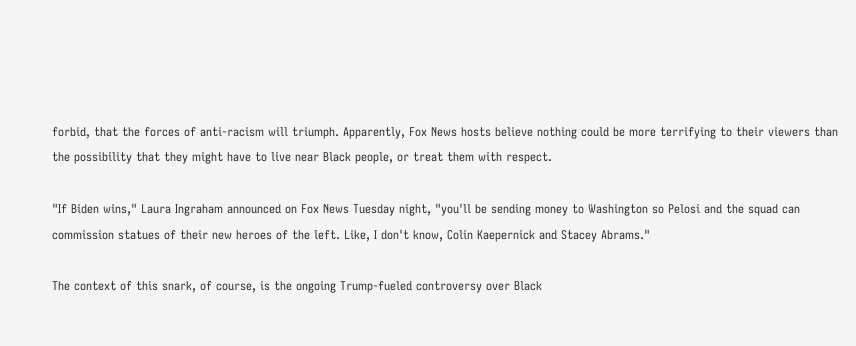forbid, that the forces of anti-racism will triumph. Apparently, Fox News hosts believe nothing could be more terrifying to their viewers than the possibility that they might have to live near Black people, or treat them with respect.

"If Biden wins," Laura Ingraham announced on Fox News Tuesday night, "you'll be sending money to Washington so Pelosi and the squad can commission statues of their new heroes of the left. Like, I don't know, Colin Kaepernick and Stacey Abrams."

The context of this snark, of course, is the ongoing Trump-fueled controversy over Black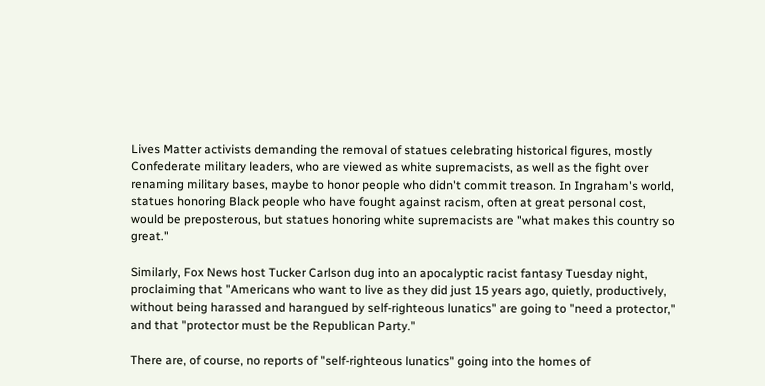Lives Matter activists demanding the removal of statues celebrating historical figures, mostly Confederate military leaders, who are viewed as white supremacists, as well as the fight over renaming military bases, maybe to honor people who didn't commit treason. In Ingraham's world, statues honoring Black people who have fought against racism, often at great personal cost, would be preposterous, but statues honoring white supremacists are "what makes this country so great."

Similarly, Fox News host Tucker Carlson dug into an apocalyptic racist fantasy Tuesday night, proclaiming that "Americans who want to live as they did just 15 years ago, quietly, productively, without being harassed and harangued by self-righteous lunatics" are going to "need a protector," and that "protector must be the Republican Party."

There are, of course, no reports of "self-righteous lunatics" going into the homes of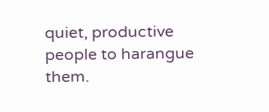quiet, productive people to harangue them.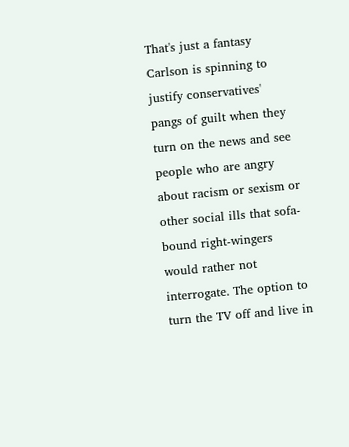That's just a fantasy Carlson is spinning to justify conservatives' pangs of guilt when they turn on the news and see people who are angry about racism or sexism or other social ills that sofa-bound right-wingers would rather not interrogate. The option to turn the TV off and live in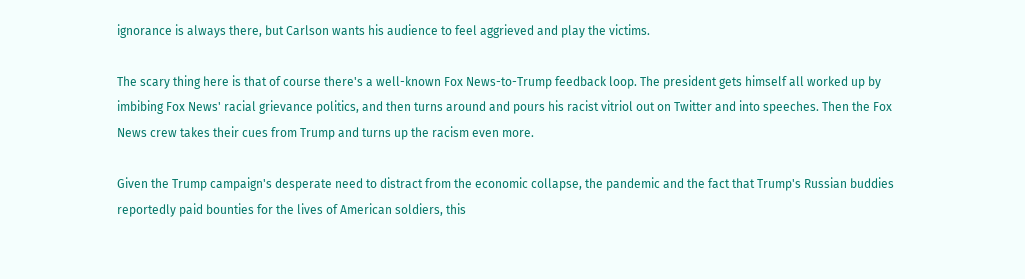ignorance is always there, but Carlson wants his audience to feel aggrieved and play the victims.

The scary thing here is that of course there's a well-known Fox News-to-Trump feedback loop. The president gets himself all worked up by imbibing Fox News' racial grievance politics, and then turns around and pours his racist vitriol out on Twitter and into speeches. Then the Fox News crew takes their cues from Trump and turns up the racism even more.

Given the Trump campaign's desperate need to distract from the economic collapse, the pandemic and the fact that Trump's Russian buddies reportedly paid bounties for the lives of American soldiers, this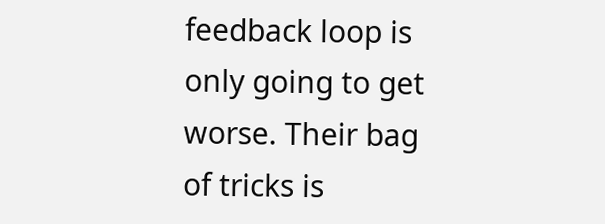feedback loop is only going to get worse. Their bag of tricks is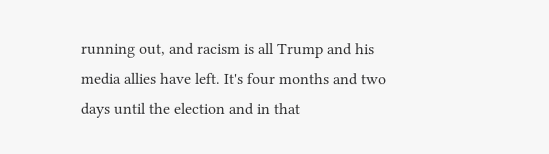running out, and racism is all Trump and his media allies have left. It's four months and two days until the election and in that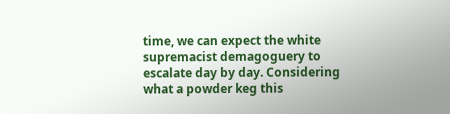time, we can expect the white supremacist demagoguery to escalate day by day. Considering what a powder keg this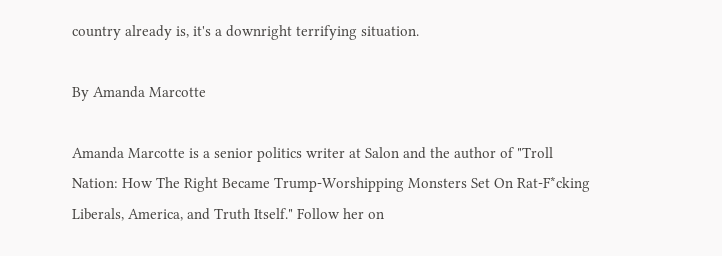country already is, it's a downright terrifying situation.

By Amanda Marcotte

Amanda Marcotte is a senior politics writer at Salon and the author of "Troll Nation: How The Right Became Trump-Worshipping Monsters Set On Rat-F*cking Liberals, America, and Truth Itself." Follow her on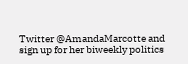Twitter @AmandaMarcotte and sign up for her biweekly politics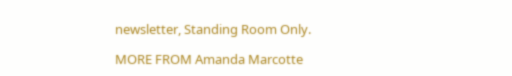newsletter, Standing Room Only.

MORE FROM Amanda Marcotte